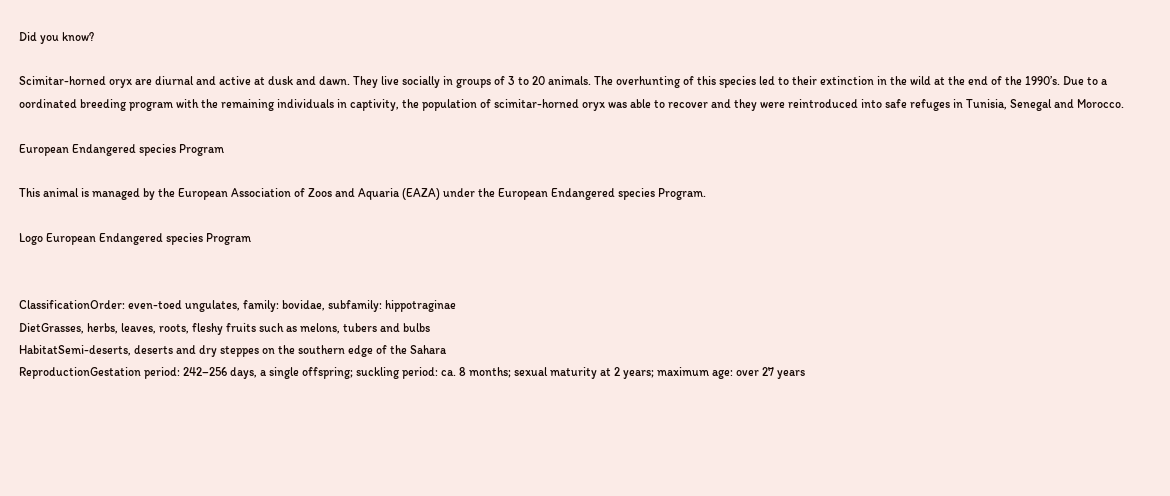Did you know?

Scimitar-horned oryx are diurnal and active at dusk and dawn. They live socially in groups of 3 to 20 animals. The overhunting of this species led to their extinction in the wild at the end of the 1990’s. Due to a oordinated breeding program with the remaining individuals in captivity, the population of scimitar-horned oryx was able to recover and they were reintroduced into safe refuges in Tunisia, Senegal and Morocco.

European Endangered species Program

This animal is managed by the European Association of Zoos and Aquaria (EAZA) under the European Endangered species Program.

Logo European Endangered species Program


ClassificationOrder: even-toed ungulates, family: bovidae, subfamily: hippotraginae
DietGrasses, herbs, leaves, roots, fleshy fruits such as melons, tubers and bulbs
HabitatSemi-deserts, deserts and dry steppes on the southern edge of the Sahara
ReproductionGestation period: 242–256 days, a single offspring; suckling period: ca. 8 months; sexual maturity at 2 years; maximum age: over 27 years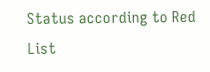Status according to Red List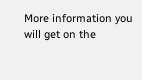More information you will get on the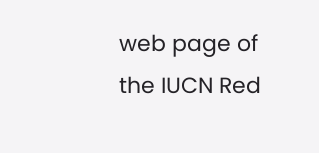web page of the IUCN Red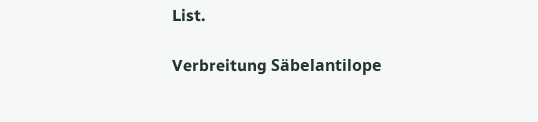List.

Verbreitung Säbelantilope